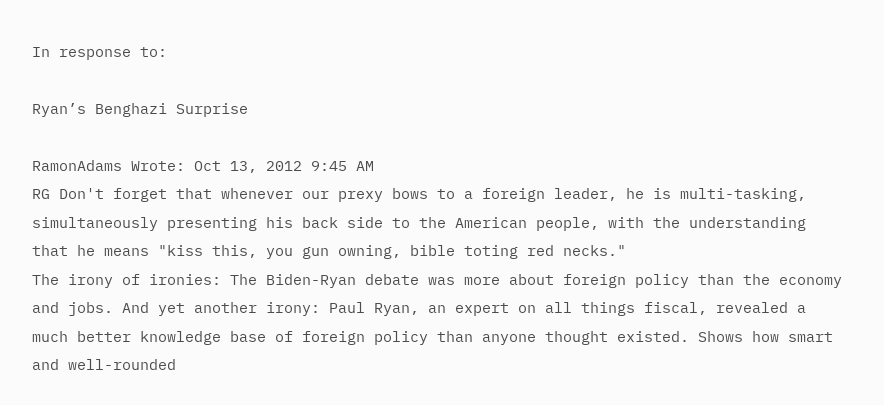In response to:

Ryan’s Benghazi Surprise

RamonAdams Wrote: Oct 13, 2012 9:45 AM
RG Don't forget that whenever our prexy bows to a foreign leader, he is multi-tasking, simultaneously presenting his back side to the American people, with the understanding that he means "kiss this, you gun owning, bible toting red necks."
The irony of ironies: The Biden-Ryan debate was more about foreign policy than the economy and jobs. And yet another irony: Paul Ryan, an expert on all things fiscal, revealed a much better knowledge base of foreign policy than anyone thought existed. Shows how smart and well-rounded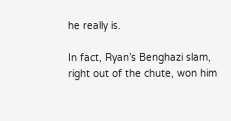he really is.

In fact, Ryan’s Benghazi slam, right out of the chute, won him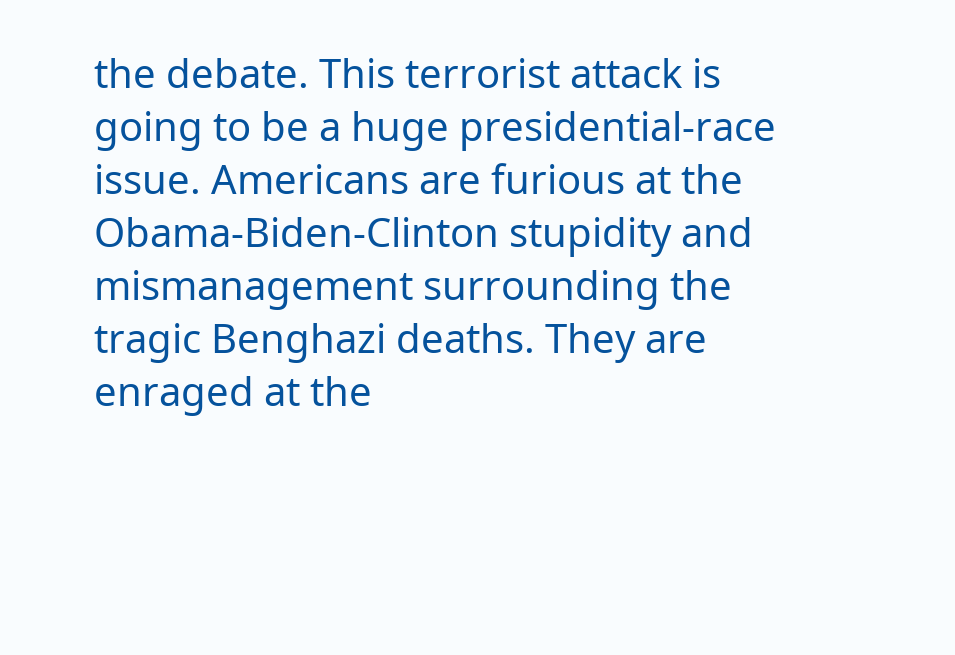the debate. This terrorist attack is going to be a huge presidential-race issue. Americans are furious at the Obama-Biden-Clinton stupidity and mismanagement surrounding the tragic Benghazi deaths. They are enraged at the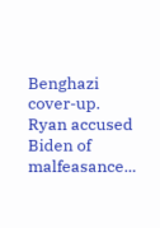Benghazi cover-up. Ryan accused Biden of malfeasance...